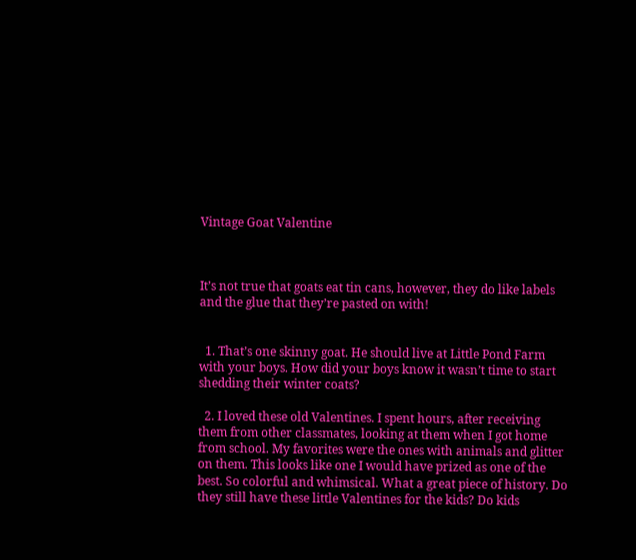Vintage Goat Valentine



It’s not true that goats eat tin cans, however, they do like labels and the glue that they’re pasted on with!


  1. That’s one skinny goat. He should live at Little Pond Farm with your boys. How did your boys know it wasn’t time to start shedding their winter coats?

  2. I loved these old Valentines. I spent hours, after receiving them from other classmates, looking at them when I got home from school. My favorites were the ones with animals and glitter on them. This looks like one I would have prized as one of the best. So colorful and whimsical. What a great piece of history. Do they still have these little Valentines for the kids? Do kids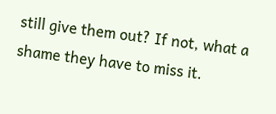still give them out? If not, what a shame they have to miss it.